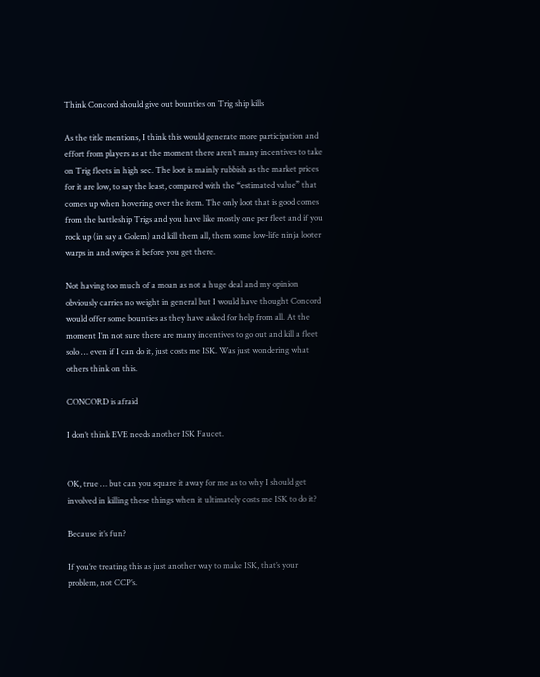Think Concord should give out bounties on Trig ship kills

As the title mentions, I think this would generate more participation and effort from players as at the moment there aren’t many incentives to take on Trig fleets in high sec. The loot is mainly rubbish as the market prices for it are low, to say the least, compared with the “estimated value” that comes up when hovering over the item. The only loot that is good comes from the battleship Trigs and you have like mostly one per fleet and if you rock up (in say a Golem) and kill them all, them some low-life ninja looter warps in and swipes it before you get there.

Not having too much of a moan as not a huge deal and my opinion obviously carries no weight in general but I would have thought Concord would offer some bounties as they have asked for help from all. At the moment I’m not sure there are many incentives to go out and kill a fleet solo … even if I can do it, just costs me ISK. Was just wondering what others think on this.

CONCORD is afraid

I don’t think EVE needs another ISK Faucet.


OK, true … but can you square it away for me as to why I should get involved in killing these things when it ultimately costs me ISK to do it?

Because it’s fun?

If you’re treating this as just another way to make ISK, that’s your problem, not CCP’s.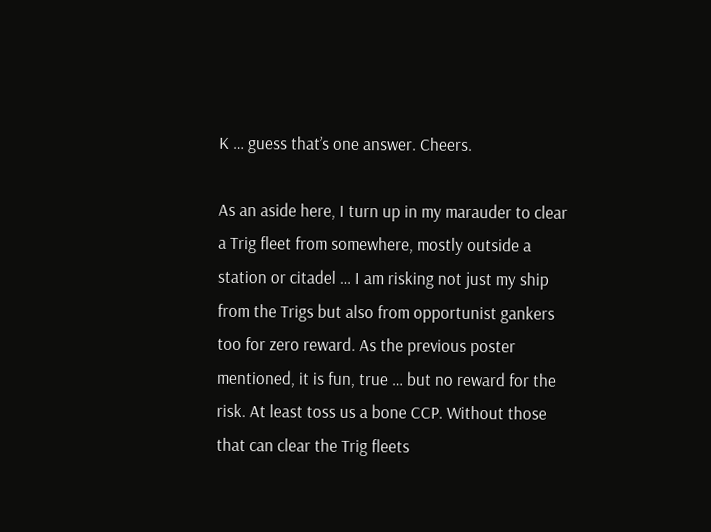K … guess that’s one answer. Cheers.

As an aside here, I turn up in my marauder to clear a Trig fleet from somewhere, mostly outside a station or citadel … I am risking not just my ship from the Trigs but also from opportunist gankers too for zero reward. As the previous poster mentioned, it is fun, true … but no reward for the risk. At least toss us a bone CCP. Without those that can clear the Trig fleets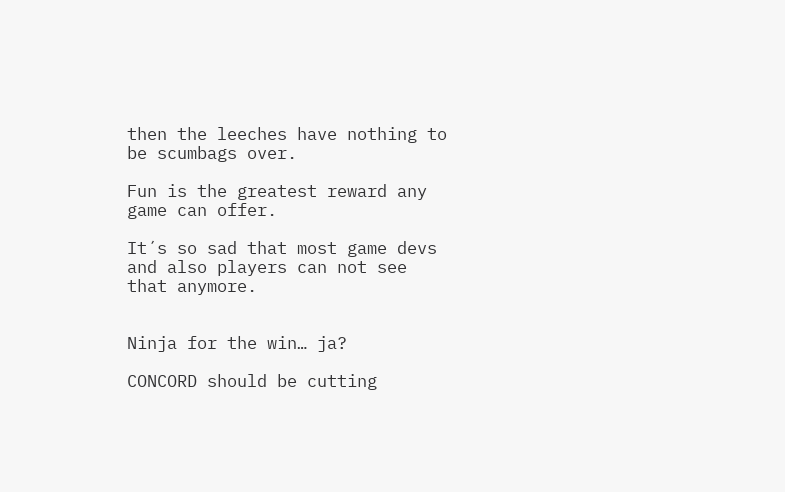then the leeches have nothing to be scumbags over.

Fun is the greatest reward any game can offer.

It´s so sad that most game devs and also players can not see that anymore.


Ninja for the win… ja?

CONCORD should be cutting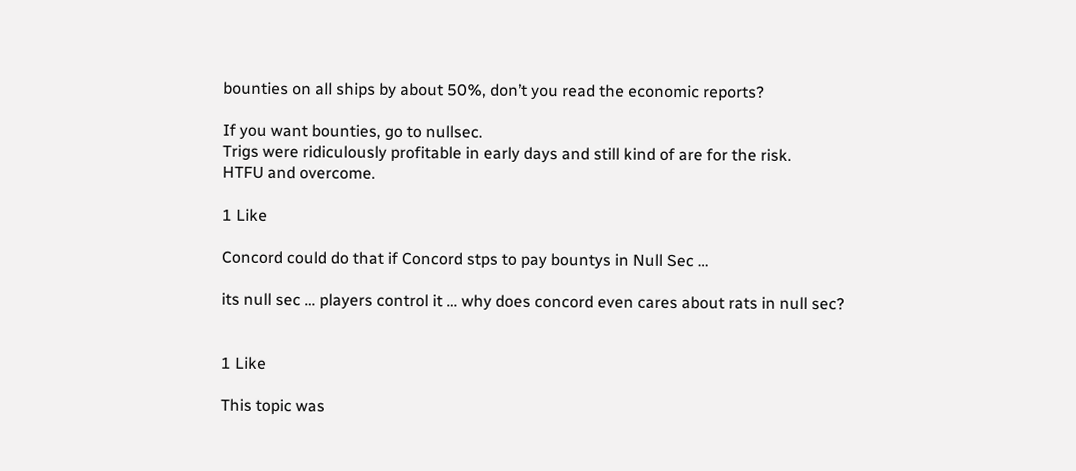bounties on all ships by about 50%, don’t you read the economic reports?

If you want bounties, go to nullsec.
Trigs were ridiculously profitable in early days and still kind of are for the risk.
HTFU and overcome.

1 Like

Concord could do that if Concord stps to pay bountys in Null Sec …

its null sec … players control it … why does concord even cares about rats in null sec?


1 Like

This topic was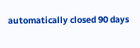automatically closed 90 days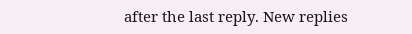after the last reply. New replies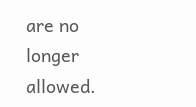are no longer allowed.